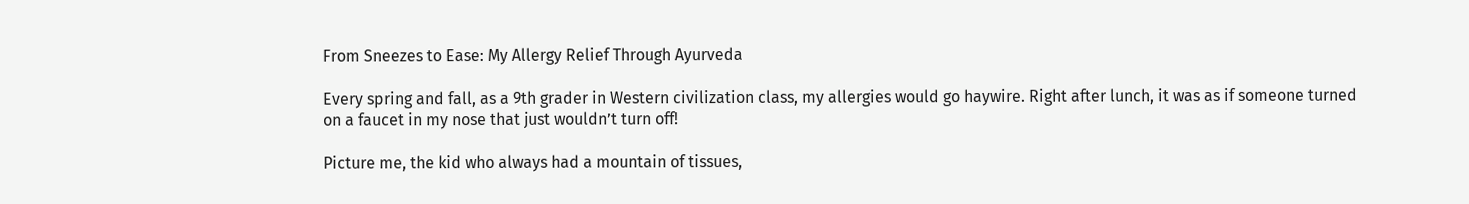From Sneezes to Ease: My Allergy Relief Through Ayurveda

Every spring and fall, as a 9th grader in Western civilization class, my allergies would go haywire. Right after lunch, it was as if someone turned on a faucet in my nose that just wouldn’t turn off!

Picture me, the kid who always had a mountain of tissues,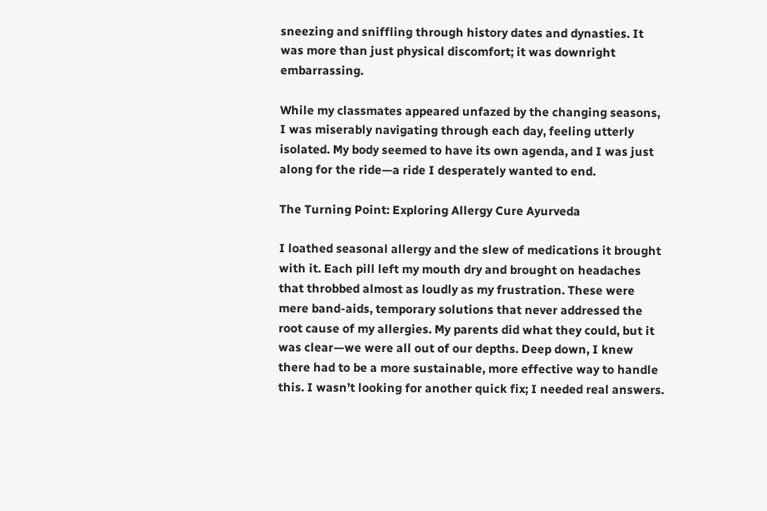sneezing and sniffling through history dates and dynasties. It was more than just physical discomfort; it was downright embarrassing.

While my classmates appeared unfazed by the changing seasons, I was miserably navigating through each day, feeling utterly isolated. My body seemed to have its own agenda, and I was just along for the ride—a ride I desperately wanted to end.

The Turning Point: Exploring Allergy Cure Ayurveda

I loathed seasonal allergy and the slew of medications it brought with it. Each pill left my mouth dry and brought on headaches that throbbed almost as loudly as my frustration. These were mere band-aids, temporary solutions that never addressed the root cause of my allergies. My parents did what they could, but it was clear—we were all out of our depths. Deep down, I knew there had to be a more sustainable, more effective way to handle this. I wasn’t looking for another quick fix; I needed real answers.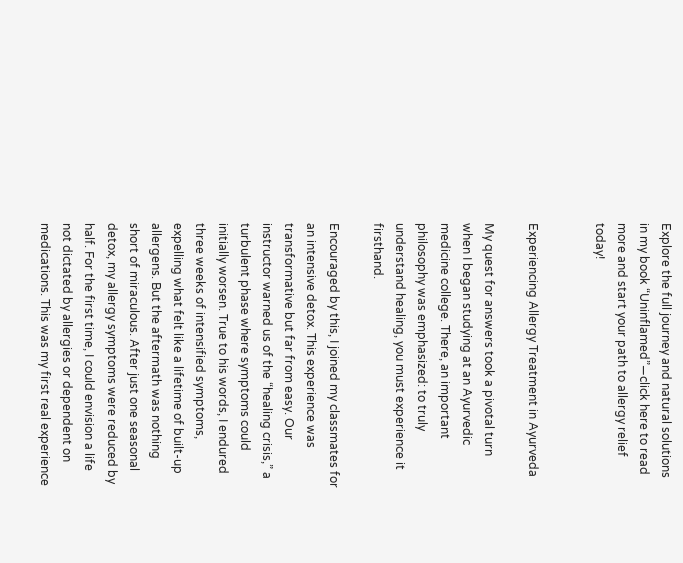Explore the full journey and natural solutions in my book “Uninflamed”—click here to read more and start your path to allergy relief today!


Experiencing Allergy Treatment in Ayurveda

My quest for answers took a pivotal turn when I began studying at an Ayurvedic medicine college. There, an important philosophy was emphasized: to truly understand healing, you must experience it firsthand.

Encouraged by this, I joined my classmates for an intensive detox. This experience was transformative but far from easy. Our instructor warned us of the “healing crisis,” a turbulent phase where symptoms could initially worsen. True to his words, I endured three weeks of intensified symptoms, expelling what felt like a lifetime of built-up allergens. But the aftermath was nothing short of miraculous. After just one seasonal detox, my allergy symptoms were reduced by half. For the first time, I could envision a life not dictated by allergies or dependent on medications. This was my first real experience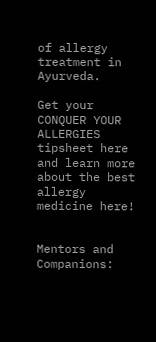of allergy treatment in Ayurveda.

Get your CONQUER YOUR ALLERGIES tipsheet here and learn more about the best allergy medicine here!


Mentors and Companions: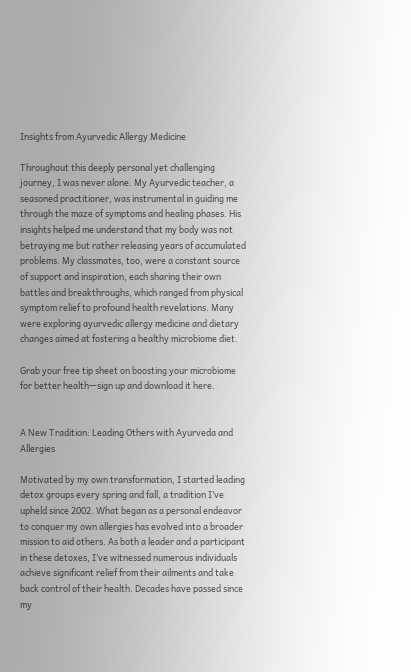Insights from Ayurvedic Allergy Medicine

Throughout this deeply personal yet challenging journey, I was never alone. My Ayurvedic teacher, a seasoned practitioner, was instrumental in guiding me through the maze of symptoms and healing phases. His insights helped me understand that my body was not betraying me but rather releasing years of accumulated problems. My classmates, too, were a constant source of support and inspiration, each sharing their own battles and breakthroughs, which ranged from physical symptom relief to profound health revelations. Many were exploring ayurvedic allergy medicine and dietary changes aimed at fostering a healthy microbiome diet.

Grab your free tip sheet on boosting your microbiome for better health—sign up and download it here.


A New Tradition: Leading Others with Ayurveda and Allergies

Motivated by my own transformation, I started leading detox groups every spring and fall, a tradition I’ve upheld since 2002. What began as a personal endeavor to conquer my own allergies has evolved into a broader mission to aid others. As both a leader and a participant in these detoxes, I’ve witnessed numerous individuals achieve significant relief from their ailments and take back control of their health. Decades have passed since my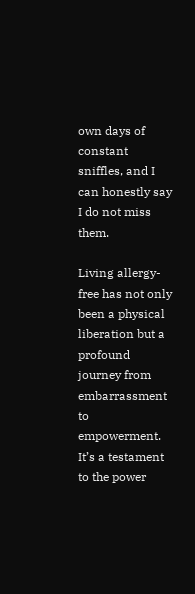own days of constant sniffles, and I can honestly say I do not miss them.

Living allergy-free has not only been a physical liberation but a profound journey from embarrassment to empowerment. It’s a testament to the power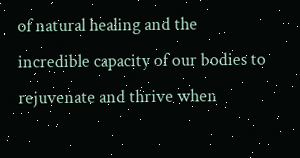of natural healing and the incredible capacity of our bodies to rejuvenate and thrive when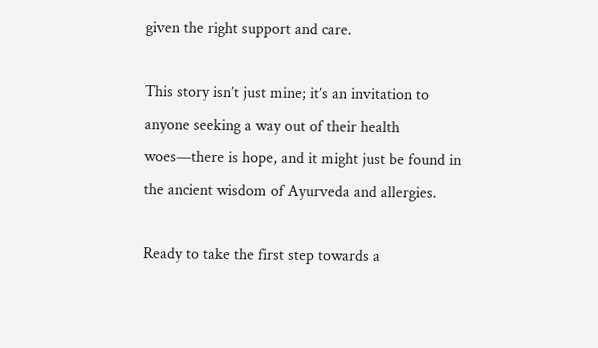given the right support and care.

This story isn’t just mine; it’s an invitation to anyone seeking a way out of their health woes—there is hope, and it might just be found in the ancient wisdom of Ayurveda and allergies.

Ready to take the first step towards a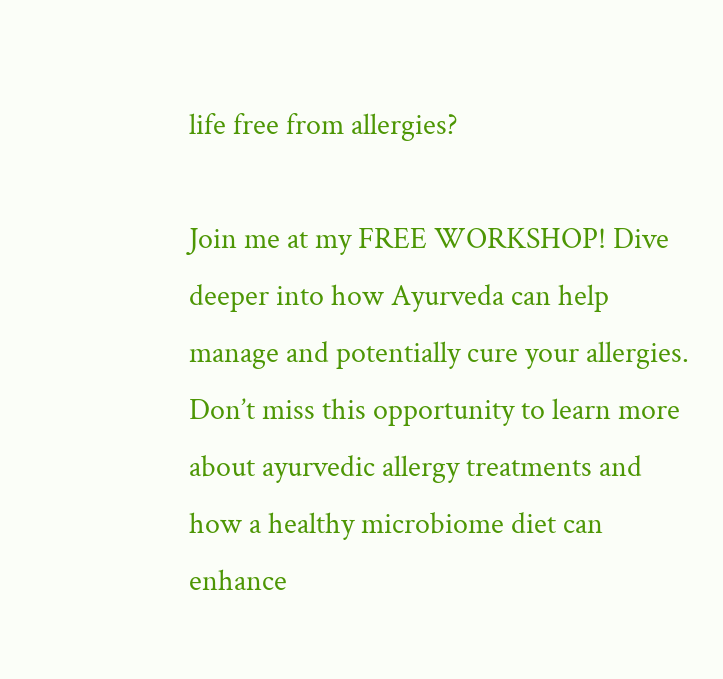life free from allergies?

Join me at my FREE WORKSHOP! Dive deeper into how Ayurveda can help manage and potentially cure your allergies. Don’t miss this opportunity to learn more about ayurvedic allergy treatments and how a healthy microbiome diet can enhance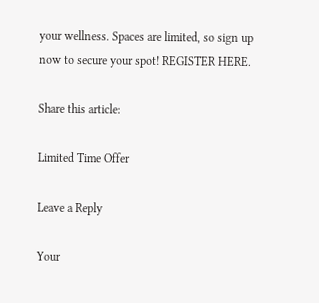your wellness. Spaces are limited, so sign up now to secure your spot! REGISTER HERE.

Share this article:

Limited Time Offer

Leave a Reply

Your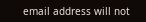email address will not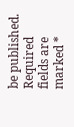be published. Required fields are marked *